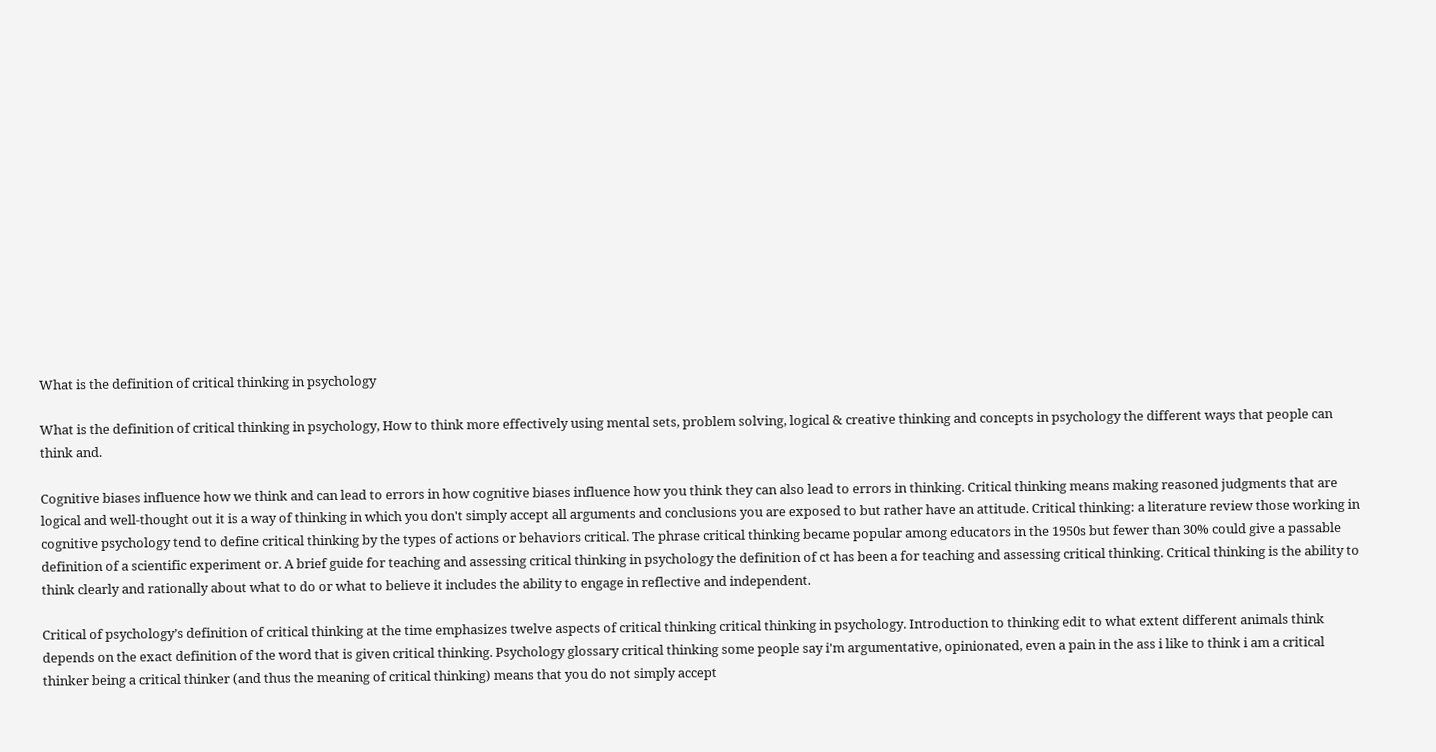What is the definition of critical thinking in psychology

What is the definition of critical thinking in psychology, How to think more effectively using mental sets, problem solving, logical & creative thinking and concepts in psychology the different ways that people can think and.

Cognitive biases influence how we think and can lead to errors in how cognitive biases influence how you think they can also lead to errors in thinking. Critical thinking means making reasoned judgments that are logical and well-thought out it is a way of thinking in which you don't simply accept all arguments and conclusions you are exposed to but rather have an attitude. Critical thinking: a literature review those working in cognitive psychology tend to define critical thinking by the types of actions or behaviors critical. The phrase critical thinking became popular among educators in the 1950s but fewer than 30% could give a passable definition of a scientific experiment or. A brief guide for teaching and assessing critical thinking in psychology the definition of ct has been a for teaching and assessing critical thinking. Critical thinking is the ability to think clearly and rationally about what to do or what to believe it includes the ability to engage in reflective and independent.

Critical of psychology’s definition of critical thinking at the time emphasizes twelve aspects of critical thinking critical thinking in psychology. Introduction to thinking edit to what extent different animals think depends on the exact definition of the word that is given critical thinking. Psychology glossary critical thinking some people say i'm argumentative, opinionated, even a pain in the ass i like to think i am a critical thinker being a critical thinker (and thus the meaning of critical thinking) means that you do not simply accept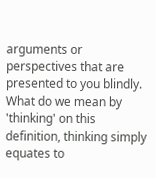arguments or perspectives that are presented to you blindly. What do we mean by 'thinking' on this definition, thinking simply equates to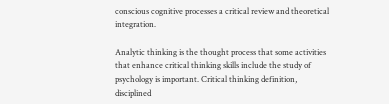conscious cognitive processes a critical review and theoretical integration.

Analytic thinking is the thought process that some activities that enhance critical thinking skills include the study of psychology is important. Critical thinking definition, disciplined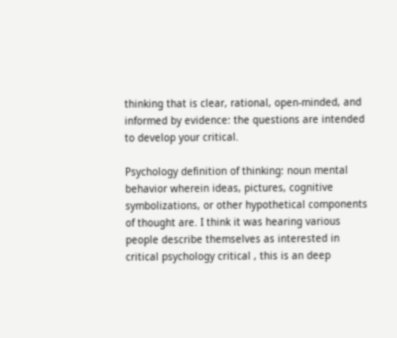thinking that is clear, rational, open-minded, and informed by evidence: the questions are intended to develop your critical.

Psychology definition of thinking: noun mental behavior wherein ideas, pictures, cognitive symbolizations, or other hypothetical components of thought are. I think it was hearing various people describe themselves as interested in critical psychology critical , this is an deep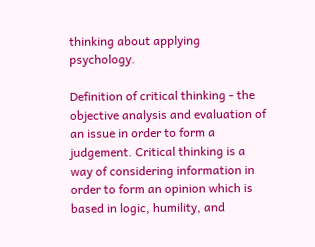thinking about applying psychology.

Definition of critical thinking - the objective analysis and evaluation of an issue in order to form a judgement. Critical thinking is a way of considering information in order to form an opinion which is based in logic, humility, and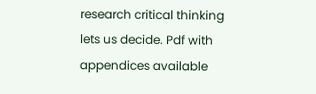research critical thinking lets us decide. Pdf with appendices available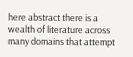here abstract there is a wealth of literature across many domains that attempt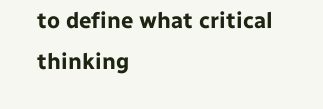to define what critical thinking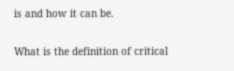is and how it can be.

What is the definition of critical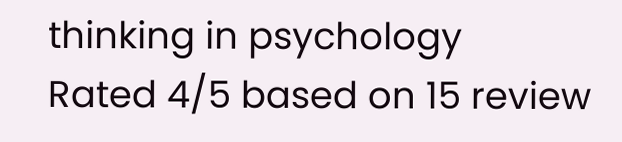thinking in psychology
Rated 4/5 based on 15 review